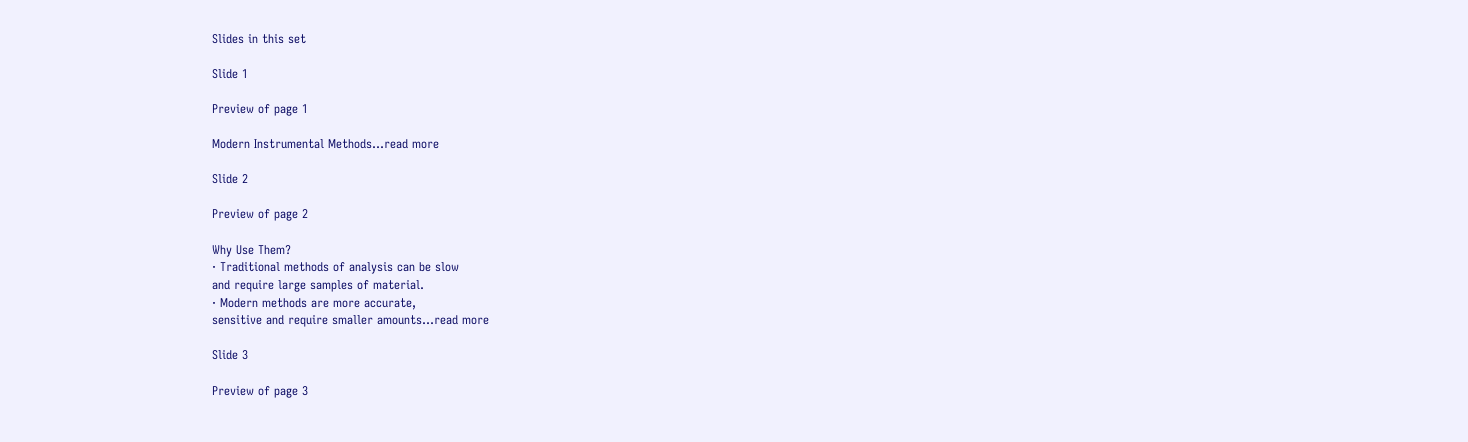Slides in this set

Slide 1

Preview of page 1

Modern Instrumental Methods…read more

Slide 2

Preview of page 2

Why Use Them?
· Traditional methods of analysis can be slow
and require large samples of material.
· Modern methods are more accurate,
sensitive and require smaller amounts…read more

Slide 3

Preview of page 3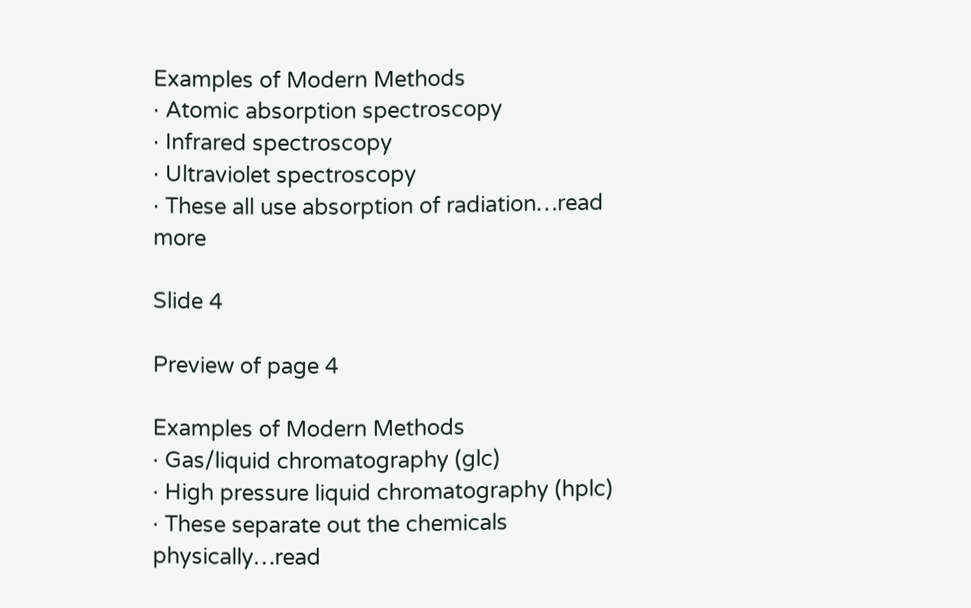Examples of Modern Methods
· Atomic absorption spectroscopy
· Infrared spectroscopy
· Ultraviolet spectroscopy
· These all use absorption of radiation…read more

Slide 4

Preview of page 4

Examples of Modern Methods
· Gas/liquid chromatography (glc)
· High pressure liquid chromatography (hplc)
· These separate out the chemicals physically…read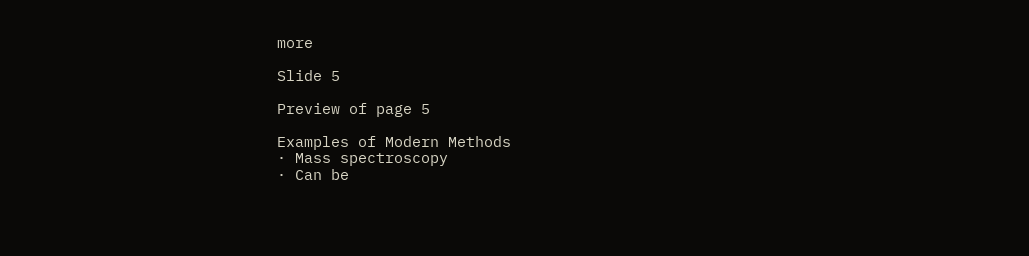more

Slide 5

Preview of page 5

Examples of Modern Methods
· Mass spectroscopy
· Can be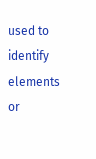used to identify elements or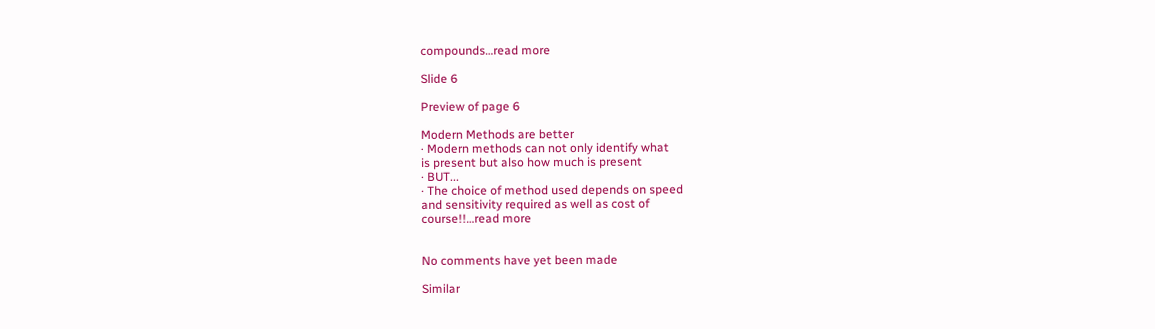compounds…read more

Slide 6

Preview of page 6

Modern Methods are better
· Modern methods can not only identify what
is present but also how much is present
· BUT...
· The choice of method used depends on speed
and sensitivity required as well as cost of
course!!…read more


No comments have yet been made

Similar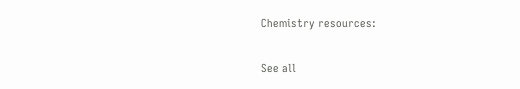Chemistry resources:

See all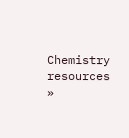Chemistry resources »